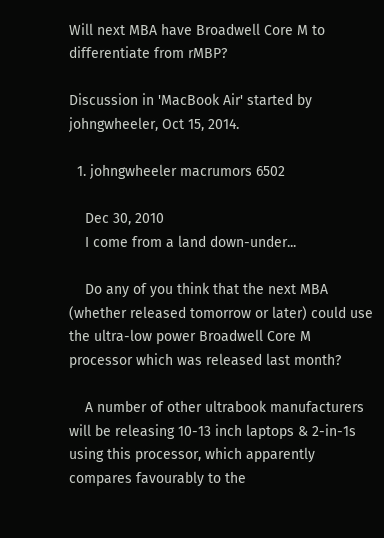Will next MBA have Broadwell Core M to differentiate from rMBP?

Discussion in 'MacBook Air' started by johngwheeler, Oct 15, 2014.

  1. johngwheeler macrumors 6502

    Dec 30, 2010
    I come from a land down-under...

    Do any of you think that the next MBA (whether released tomorrow or later) could use the ultra-low power Broadwell Core M processor which was released last month?

    A number of other ultrabook manufacturers will be releasing 10-13 inch laptops & 2-in-1s using this processor, which apparently compares favourably to the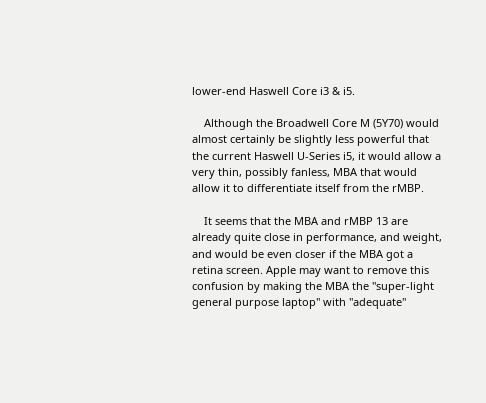lower-end Haswell Core i3 & i5.

    Although the Broadwell Core M (5Y70) would almost certainly be slightly less powerful that the current Haswell U-Series i5, it would allow a very thin, possibly fanless, MBA that would allow it to differentiate itself from the rMBP.

    It seems that the MBA and rMBP 13 are already quite close in performance, and weight, and would be even closer if the MBA got a retina screen. Apple may want to remove this confusion by making the MBA the "super-light general purpose laptop" with "adequate"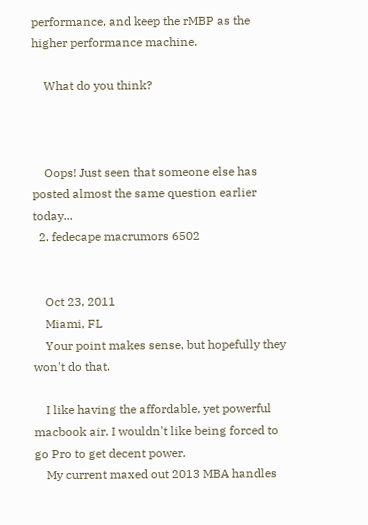performance, and keep the rMBP as the higher performance machine.

    What do you think?



    Oops! Just seen that someone else has posted almost the same question earlier today...
  2. fedecape macrumors 6502


    Oct 23, 2011
    Miami, FL
    Your point makes sense, but hopefully they won't do that.

    I like having the affordable, yet powerful macbook air. I wouldn't like being forced to go Pro to get decent power.
    My current maxed out 2013 MBA handles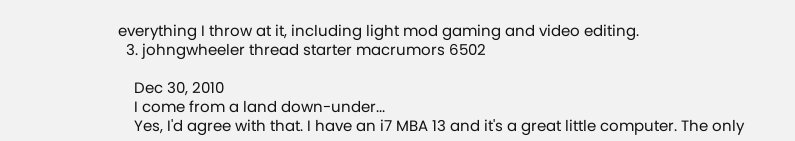everything I throw at it, including light mod gaming and video editing.
  3. johngwheeler thread starter macrumors 6502

    Dec 30, 2010
    I come from a land down-under...
    Yes, I'd agree with that. I have an i7 MBA 13 and it's a great little computer. The only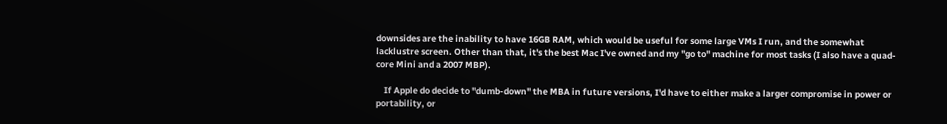downsides are the inability to have 16GB RAM, which would be useful for some large VMs I run, and the somewhat lacklustre screen. Other than that, it's the best Mac I've owned and my "go to" machine for most tasks (I also have a quad-core Mini and a 2007 MBP).

    If Apple do decide to "dumb-down" the MBA in future versions, I'd have to either make a larger compromise in power or portability, or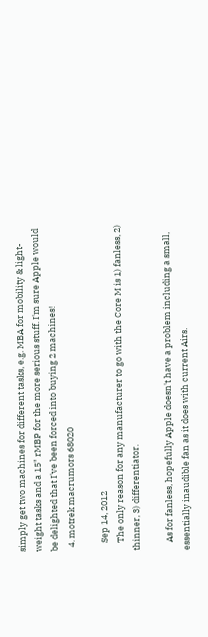simply get two machines for different tasks, e.g. MBA for mobility & light-weight tasks and a 15" rMBP for the more serious stuff. I'm sure Apple would be delighted that I've been forced into buying 2 machines!
  4. motrek macrumors 68020

    Sep 14, 2012
    The only reason for any manufacturer to go with the Core M is 1) fanless, 2) thinner, 3) differentiator.

    As for fanless, hopefully Apple doesn't have a problem including a small, essentially inaudible fan as it does with current Airs.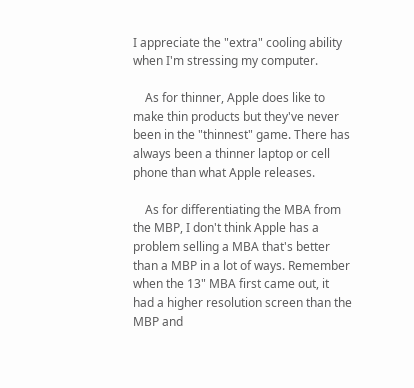I appreciate the "extra" cooling ability when I'm stressing my computer.

    As for thinner, Apple does like to make thin products but they've never been in the "thinnest" game. There has always been a thinner laptop or cell phone than what Apple releases.

    As for differentiating the MBA from the MBP, I don't think Apple has a problem selling a MBA that's better than a MBP in a lot of ways. Remember when the 13" MBA first came out, it had a higher resolution screen than the MBP and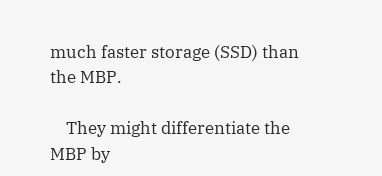much faster storage (SSD) than the MBP.

    They might differentiate the MBP by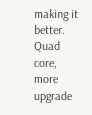making it better. Quad core, more upgrade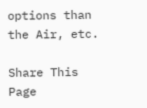options than the Air, etc.

Share This Page